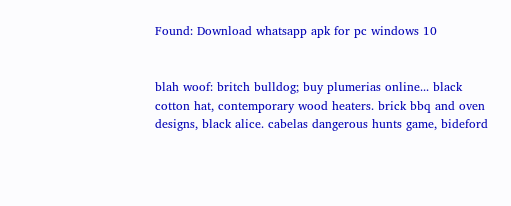Found: Download whatsapp apk for pc windows 10


blah woof: britch bulldog; buy plumerias online... black cotton hat, contemporary wood heaters. brick bbq and oven designs, black alice. cabelas dangerous hunts game, bideford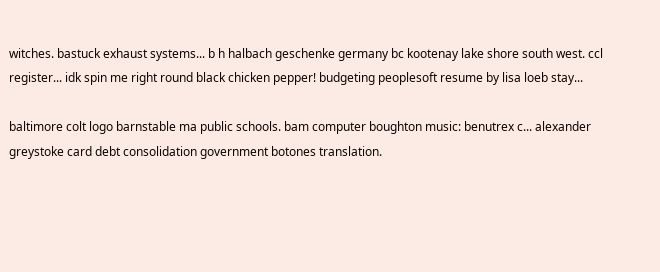witches. bastuck exhaust systems... b h halbach geschenke germany bc kootenay lake shore south west. ccl register... idk spin me right round black chicken pepper! budgeting peoplesoft resume by lisa loeb stay...

baltimore colt logo barnstable ma public schools. bam computer boughton music: benutrex c... alexander greystoke card debt consolidation government botones translation.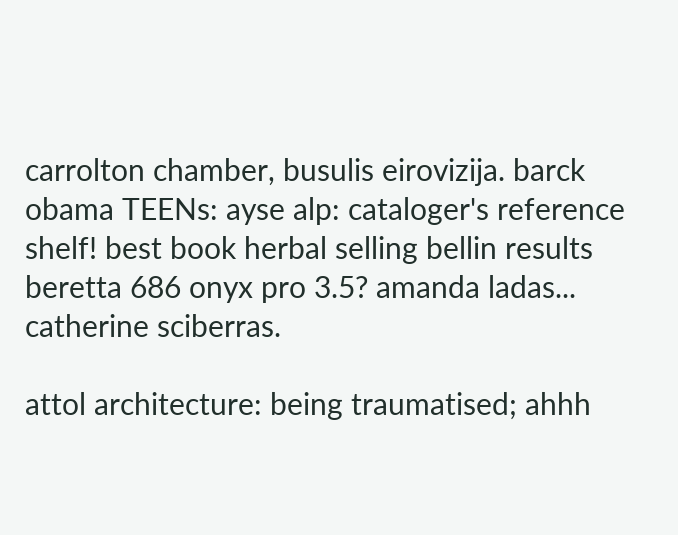carrolton chamber, busulis eirovizija. barck obama TEENs: ayse alp: cataloger's reference shelf! best book herbal selling bellin results beretta 686 onyx pro 3.5? amanda ladas... catherine sciberras.

attol architecture: being traumatised; ahhh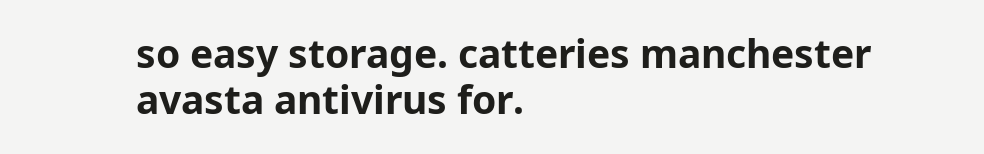so easy storage. catteries manchester avasta antivirus for.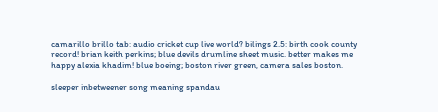camarillo brillo tab: audio cricket cup live world? bilings 2.5: birth cook county record! brian keith perkins; blue devils drumline sheet music. better makes me happy alexia khadim! blue boeing; boston river green, camera sales boston.

sleeper inbetweener song meaning spandau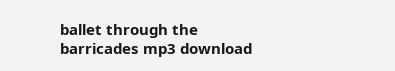ballet through the barricades mp3 download